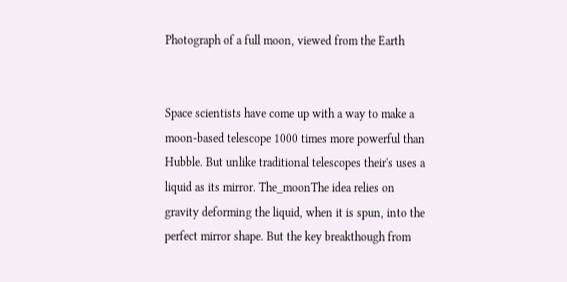Photograph of a full moon, viewed from the Earth


Space scientists have come up with a way to make a moon-based telescope 1000 times more powerful than Hubble. But unlike traditional telescopes their's uses a liquid as its mirror. The_moonThe idea relies on gravity deforming the liquid, when it is spun, into the perfect mirror shape. But the key breakthough from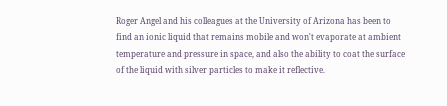Roger Angel and his colleagues at the University of Arizona has been to find an ionic liquid that remains mobile and won't evaporate at ambient temperature and pressure in space, and also the ability to coat the surface of the liquid with silver particles to make it reflective.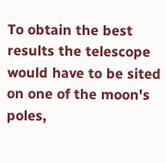To obtain the best results the telescope would have to be sited on one of the moon's poles,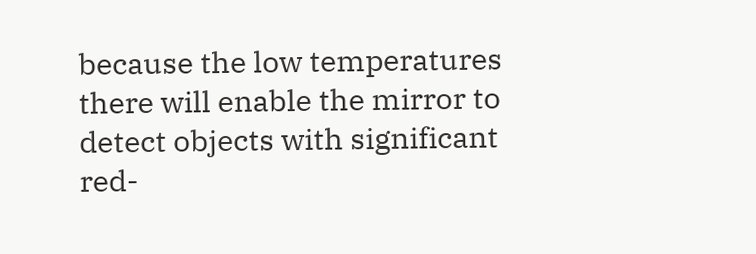because the low temperatures there will enable the mirror to detect objects with significant red-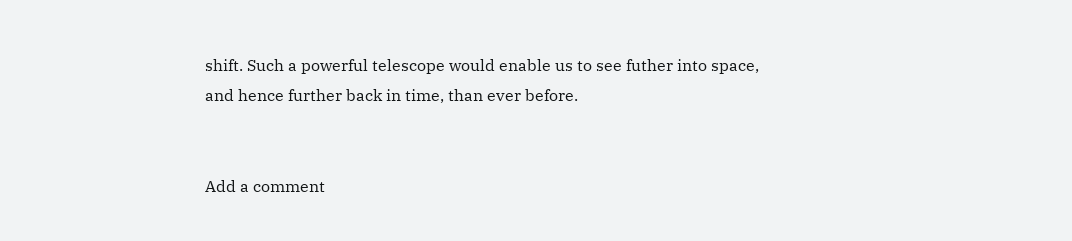shift. Such a powerful telescope would enable us to see futher into space, and hence further back in time, than ever before.


Add a comment